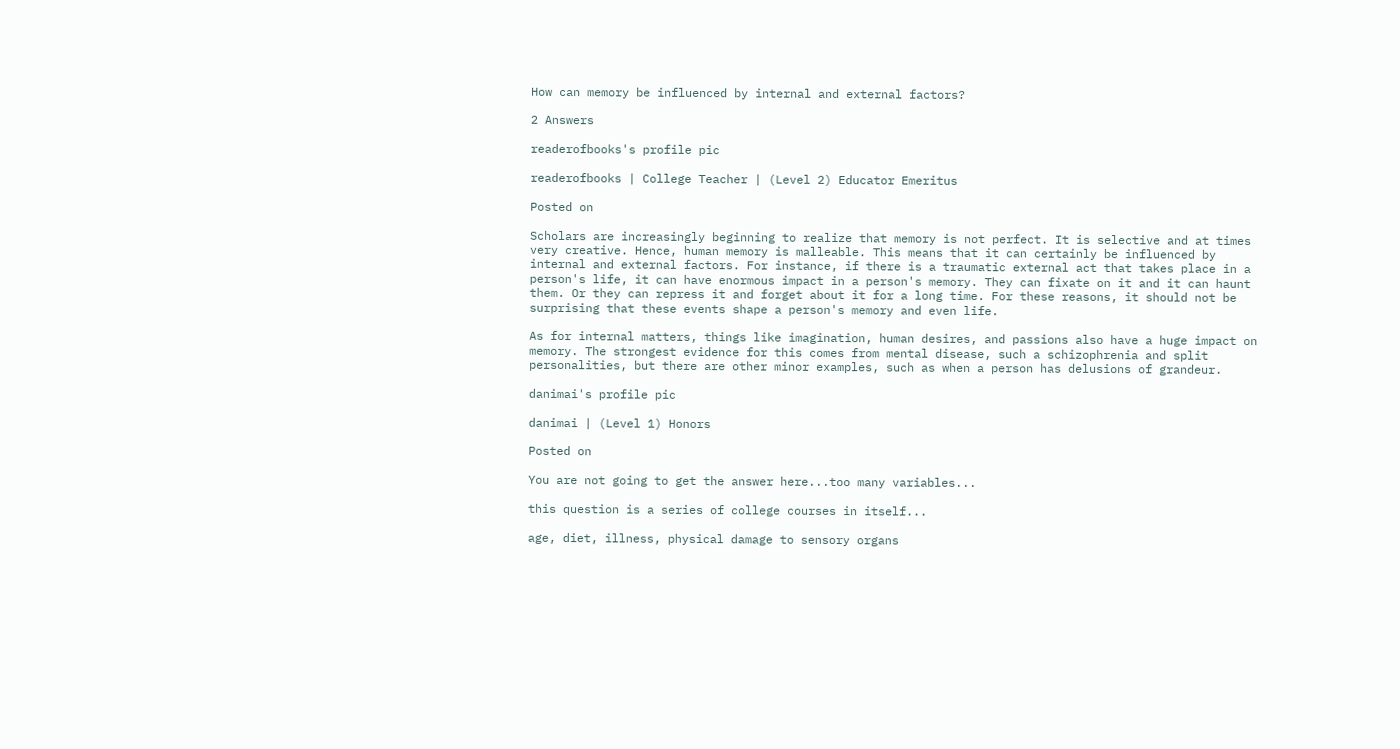How can memory be influenced by internal and external factors?

2 Answers

readerofbooks's profile pic

readerofbooks | College Teacher | (Level 2) Educator Emeritus

Posted on

Scholars are increasingly beginning to realize that memory is not perfect. It is selective and at times very creative. Hence, human memory is malleable. This means that it can certainly be influenced by internal and external factors. For instance, if there is a traumatic external act that takes place in a person's life, it can have enormous impact in a person's memory. They can fixate on it and it can haunt them. Or they can repress it and forget about it for a long time. For these reasons, it should not be surprising that these events shape a person's memory and even life.

As for internal matters, things like imagination, human desires, and passions also have a huge impact on memory. The strongest evidence for this comes from mental disease, such a schizophrenia and split personalities, but there are other minor examples, such as when a person has delusions of grandeur.

danimai's profile pic

danimai | (Level 1) Honors

Posted on

You are not going to get the answer here...too many variables...

this question is a series of college courses in itself...

age, diet, illness, physical damage to sensory organs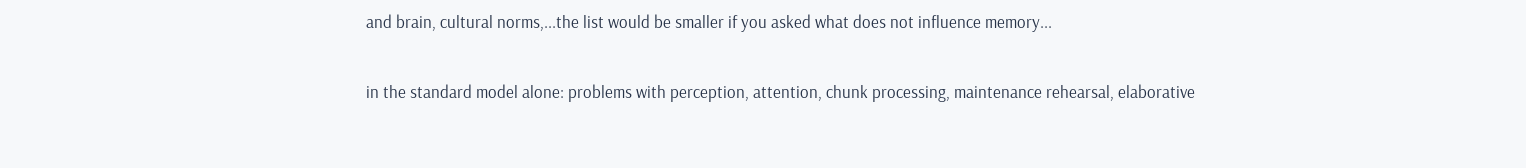and brain, cultural norms,...the list would be smaller if you asked what does not influence memory...

in the standard model alone: problems with perception, attention, chunk processing, maintenance rehearsal, elaborative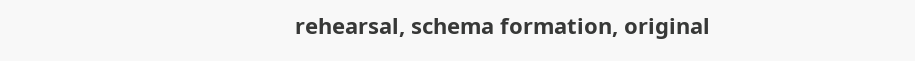rehearsal, schema formation, original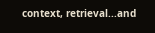context, retrieval...and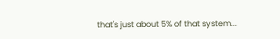that's just about 5% of that system...